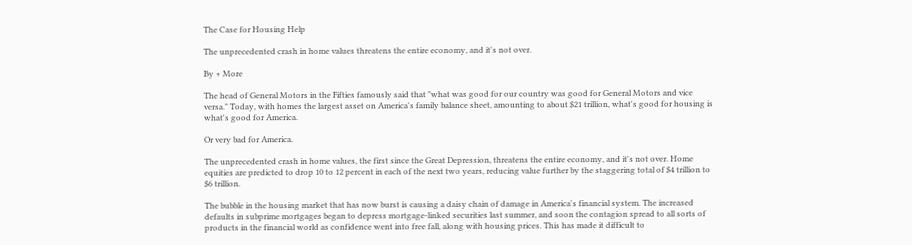The Case for Housing Help

The unprecedented crash in home values threatens the entire economy, and it's not over.

By + More

The head of General Motors in the Fifties famously said that "what was good for our country was good for General Motors and vice versa." Today, with homes the largest asset on America's family balance sheet, amounting to about $21 trillion, what's good for housing is what's good for America.

Or very bad for America.

The unprecedented crash in home values, the first since the Great Depression, threatens the entire economy, and it's not over. Home equities are predicted to drop 10 to 12 percent in each of the next two years, reducing value further by the staggering total of $4 trillion to $6 trillion.

The bubble in the housing market that has now burst is causing a daisy chain of damage in America's financial system. The increased defaults in subprime mortgages began to depress mortgage-linked securities last summer, and soon the contagion spread to all sorts of products in the financial world as confidence went into free fall, along with housing prices. This has made it difficult to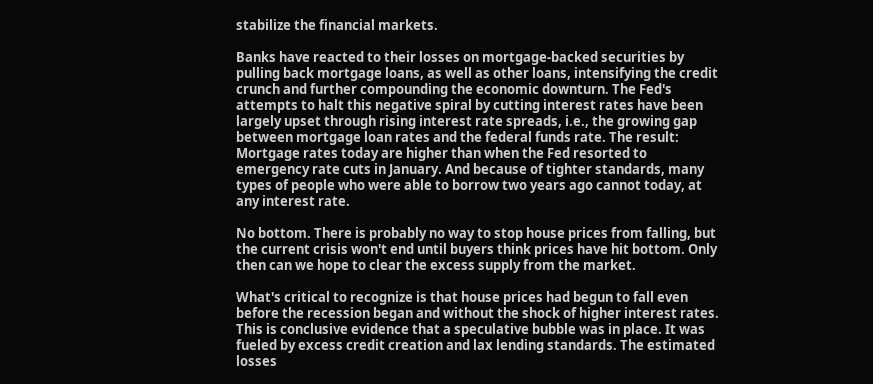stabilize the financial markets.

Banks have reacted to their losses on mortgage-backed securities by pulling back mortgage loans, as well as other loans, intensifying the credit crunch and further compounding the economic downturn. The Fed's attempts to halt this negative spiral by cutting interest rates have been largely upset through rising interest rate spreads, i.e., the growing gap between mortgage loan rates and the federal funds rate. The result: Mortgage rates today are higher than when the Fed resorted to emergency rate cuts in January. And because of tighter standards, many types of people who were able to borrow two years ago cannot today, at any interest rate.

No bottom. There is probably no way to stop house prices from falling, but the current crisis won't end until buyers think prices have hit bottom. Only then can we hope to clear the excess supply from the market.

What's critical to recognize is that house prices had begun to fall even before the recession began and without the shock of higher interest rates. This is conclusive evidence that a speculative bubble was in place. It was fueled by excess credit creation and lax lending standards. The estimated losses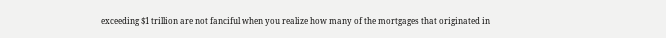exceeding $1 trillion are not fanciful when you realize how many of the mortgages that originated in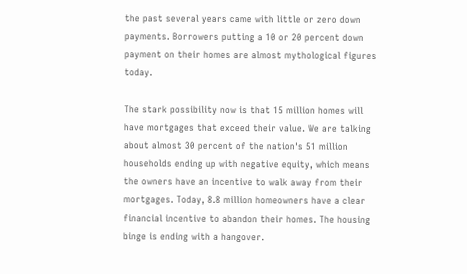the past several years came with little or zero down payments. Borrowers putting a 10 or 20 percent down payment on their homes are almost mythological figures today.

The stark possibility now is that 15 million homes will have mortgages that exceed their value. We are talking about almost 30 percent of the nation's 51 million households ending up with negative equity, which means the owners have an incentive to walk away from their mortgages. Today, 8.8 million homeowners have a clear financial incentive to abandon their homes. The housing binge is ending with a hangover.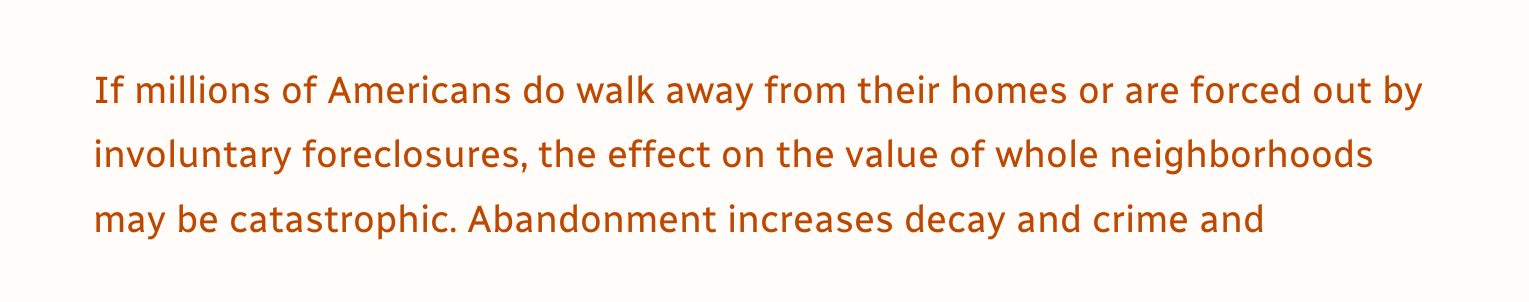If millions of Americans do walk away from their homes or are forced out by involuntary foreclosures, the effect on the value of whole neighborhoods may be catastrophic. Abandonment increases decay and crime and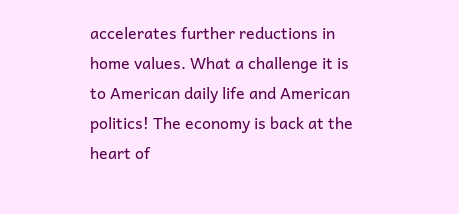accelerates further reductions in home values. What a challenge it is to American daily life and American politics! The economy is back at the heart of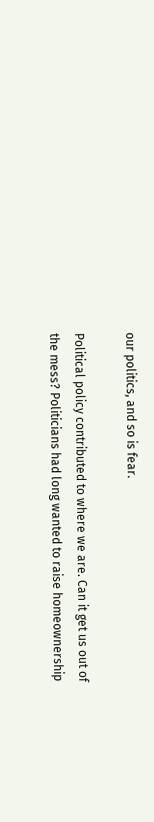our politics, and so is fear.

Political policy contributed to where we are. Can it get us out of the mess? Politicians had long wanted to raise homeownership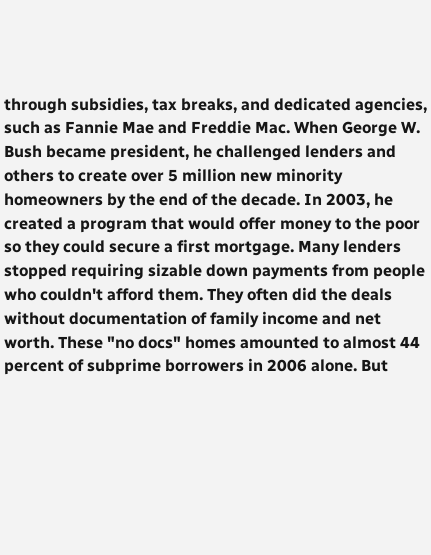through subsidies, tax breaks, and dedicated agencies, such as Fannie Mae and Freddie Mac. When George W. Bush became president, he challenged lenders and others to create over 5 million new minority homeowners by the end of the decade. In 2003, he created a program that would offer money to the poor so they could secure a first mortgage. Many lenders stopped requiring sizable down payments from people who couldn't afford them. They often did the deals without documentation of family income and net worth. These "no docs" homes amounted to almost 44 percent of subprime borrowers in 2006 alone. But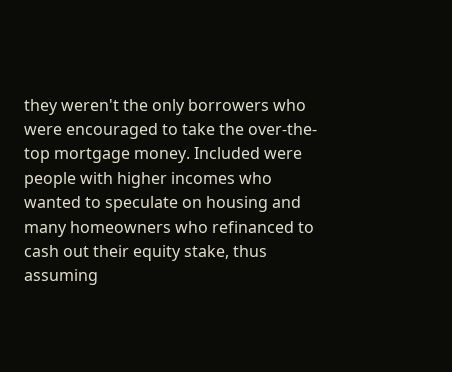they weren't the only borrowers who were encouraged to take the over-the-top mortgage money. Included were people with higher incomes who wanted to speculate on housing and many homeowners who refinanced to cash out their equity stake, thus assuming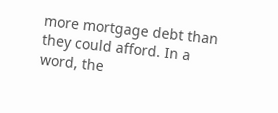more mortgage debt than they could afford. In a word, the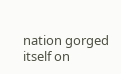nation gorged itself on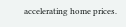accelerating home prices.